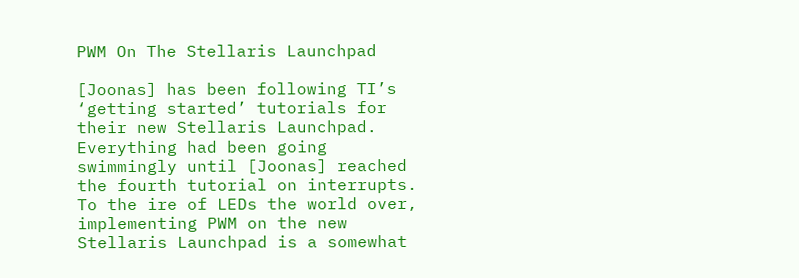PWM On The Stellaris Launchpad

[Joonas] has been following TI’s ‘getting started’ tutorials for their new Stellaris Launchpad. Everything had been going swimmingly until [Joonas] reached the fourth tutorial on interrupts. To the ire of LEDs the world over, implementing PWM on the new Stellaris Launchpad is a somewhat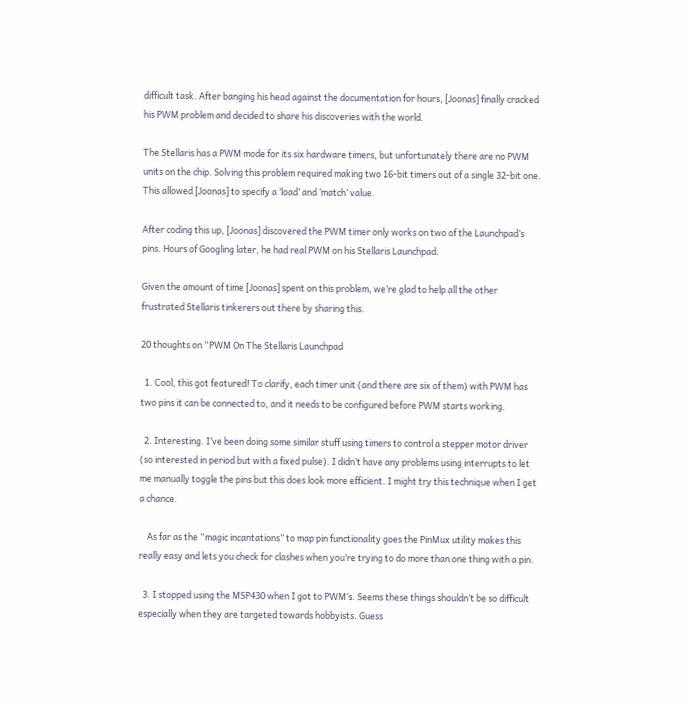difficult task. After banging his head against the documentation for hours, [Joonas] finally cracked his PWM problem and decided to share his discoveries with the world.

The Stellaris has a PWM mode for its six hardware timers, but unfortunately there are no PWM units on the chip. Solving this problem required making two 16-bit timers out of a single 32-bit one. This allowed [Joonas] to specify a ‘load’ and ‘match’ value.

After coding this up, [Joonas] discovered the PWM timer only works on two of the Launchpad’s pins. Hours of Googling later, he had real PWM on his Stellaris Launchpad.

Given the amount of time [Joonas] spent on this problem, we’re glad to help all the other frustrated Stellaris tinkerers out there by sharing this.

20 thoughts on “PWM On The Stellaris Launchpad

  1. Cool, this got featured! To clarify, each timer unit (and there are six of them) with PWM has two pins it can be connected to, and it needs to be configured before PWM starts working.

  2. Interesting. I’ve been doing some similar stuff using timers to control a stepper motor driver (so interested in period but with a fixed pulse). I didn’t have any problems using interrupts to let me manually toggle the pins but this does look more efficient. I might try this technique when I get a chance.

    As far as the “magic incantations” to map pin functionality goes the PinMux utility makes this really easy and lets you check for clashes when you’re trying to do more than one thing with a pin.

  3. I stopped using the MSP430 when I got to PWM’s. Seems these things shouldn’t be so difficult especially when they are targeted towards hobbyists. Guess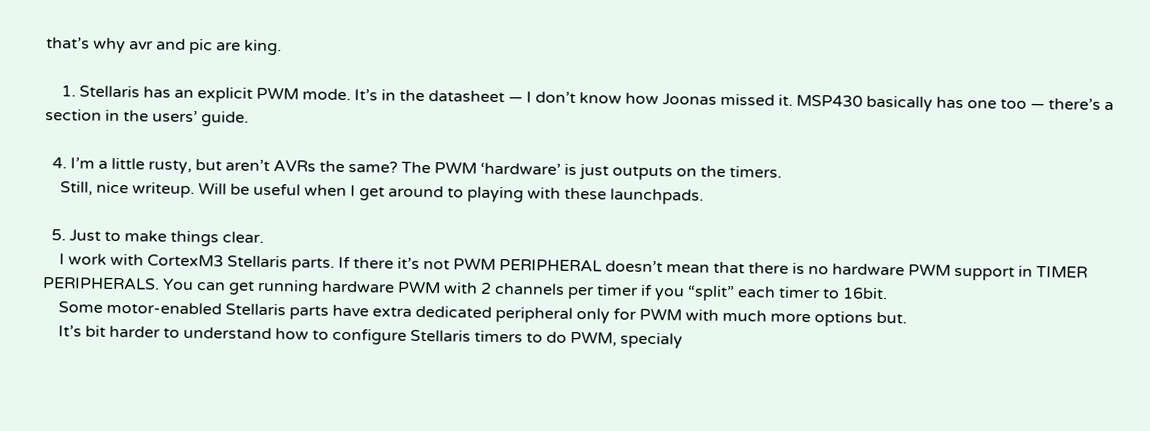that’s why avr and pic are king.

    1. Stellaris has an explicit PWM mode. It’s in the datasheet — I don’t know how Joonas missed it. MSP430 basically has one too — there’s a section in the users’ guide.

  4. I’m a little rusty, but aren’t AVRs the same? The PWM ‘hardware’ is just outputs on the timers.
    Still, nice writeup. Will be useful when I get around to playing with these launchpads.

  5. Just to make things clear.
    I work with CortexM3 Stellaris parts. If there it’s not PWM PERIPHERAL doesn’t mean that there is no hardware PWM support in TIMER PERIPHERALS. You can get running hardware PWM with 2 channels per timer if you “split” each timer to 16bit.
    Some motor-enabled Stellaris parts have extra dedicated peripheral only for PWM with much more options but.
    It’s bit harder to understand how to configure Stellaris timers to do PWM, specialy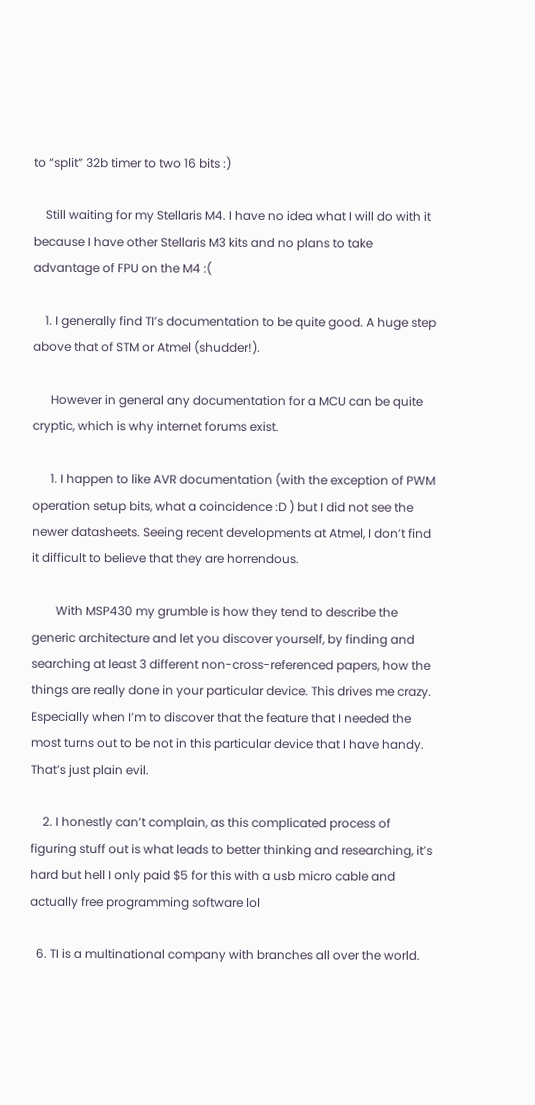to “split” 32b timer to two 16 bits :)

    Still waiting for my Stellaris M4. I have no idea what I will do with it because I have other Stellaris M3 kits and no plans to take advantage of FPU on the M4 :(

    1. I generally find TI’s documentation to be quite good. A huge step above that of STM or Atmel (shudder!).

      However in general any documentation for a MCU can be quite cryptic, which is why internet forums exist.

      1. I happen to like AVR documentation (with the exception of PWM operation setup bits, what a coincidence :D ) but I did not see the newer datasheets. Seeing recent developments at Atmel, I don’t find it difficult to believe that they are horrendous.

        With MSP430 my grumble is how they tend to describe the generic architecture and let you discover yourself, by finding and searching at least 3 different non-cross-referenced papers, how the things are really done in your particular device. This drives me crazy. Especially when I’m to discover that the feature that I needed the most turns out to be not in this particular device that I have handy. That’s just plain evil.

    2. I honestly can’t complain, as this complicated process of figuring stuff out is what leads to better thinking and researching, it’s hard but hell I only paid $5 for this with a usb micro cable and actually free programming software lol

  6. TI is a multinational company with branches all over the world.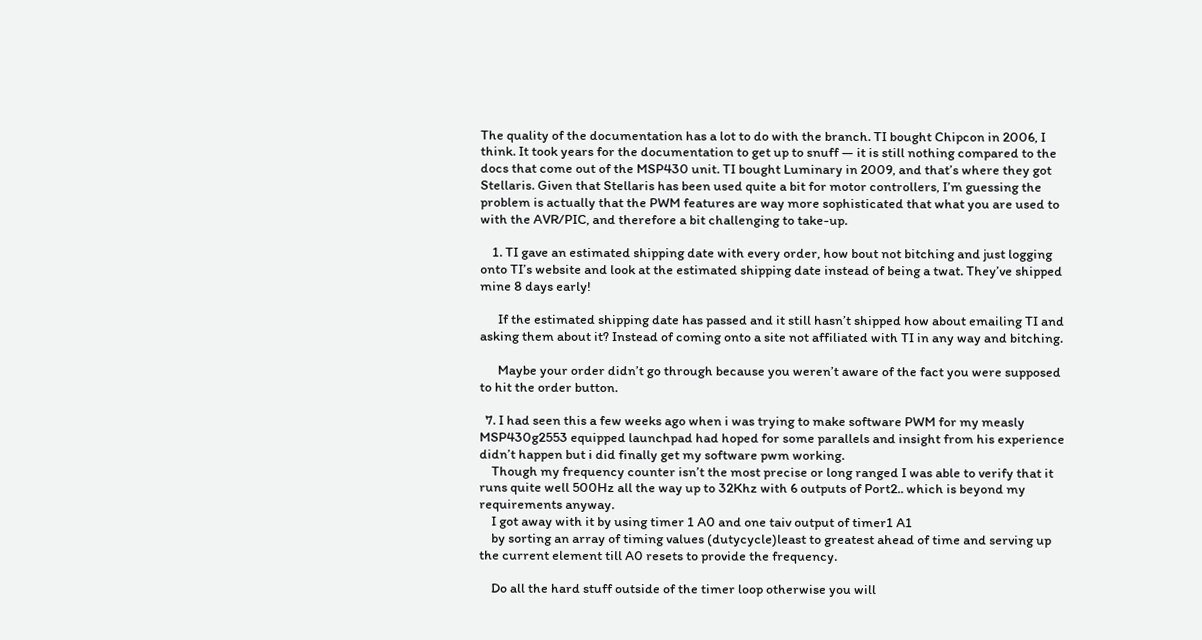The quality of the documentation has a lot to do with the branch. TI bought Chipcon in 2006, I think. It took years for the documentation to get up to snuff — it is still nothing compared to the docs that come out of the MSP430 unit. TI bought Luminary in 2009, and that’s where they got Stellaris. Given that Stellaris has been used quite a bit for motor controllers, I’m guessing the problem is actually that the PWM features are way more sophisticated that what you are used to with the AVR/PIC, and therefore a bit challenging to take-up.

    1. TI gave an estimated shipping date with every order, how bout not bitching and just logging onto TI’s website and look at the estimated shipping date instead of being a twat. They’ve shipped mine 8 days early!

      If the estimated shipping date has passed and it still hasn’t shipped how about emailing TI and asking them about it? Instead of coming onto a site not affiliated with TI in any way and bitching.

      Maybe your order didn’t go through because you weren’t aware of the fact you were supposed to hit the order button.

  7. I had seen this a few weeks ago when i was trying to make software PWM for my measly MSP430g2553 equipped launchpad had hoped for some parallels and insight from his experience didn’t happen but i did finally get my software pwm working.
    Though my frequency counter isn’t the most precise or long ranged I was able to verify that it runs quite well 500Hz all the way up to 32Khz with 6 outputs of Port2.. which is beyond my requirements anyway.
    I got away with it by using timer 1 A0 and one taiv output of timer1 A1
    by sorting an array of timing values (dutycycle)least to greatest ahead of time and serving up the current element till A0 resets to provide the frequency.

    Do all the hard stuff outside of the timer loop otherwise you will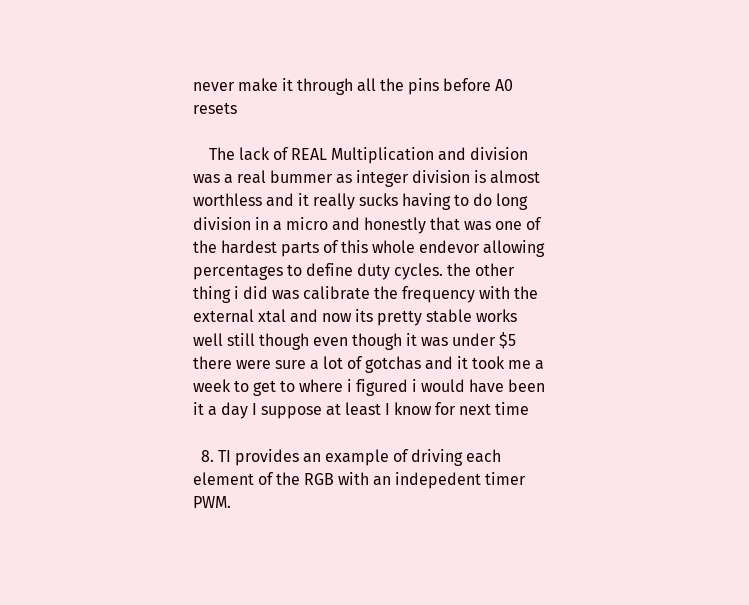never make it through all the pins before A0 resets

    The lack of REAL Multiplication and division was a real bummer as integer division is almost worthless and it really sucks having to do long division in a micro and honestly that was one of the hardest parts of this whole endevor allowing percentages to define duty cycles. the other thing i did was calibrate the frequency with the external xtal and now its pretty stable works well still though even though it was under $5 there were sure a lot of gotchas and it took me a week to get to where i figured i would have been it a day I suppose at least I know for next time

  8. TI provides an example of driving each element of the RGB with an indepedent timer PWM.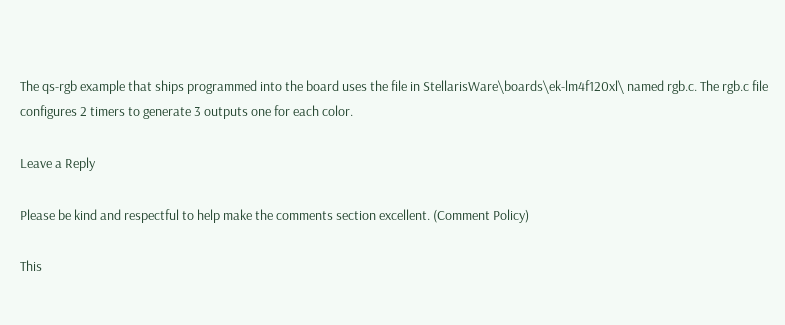The qs-rgb example that ships programmed into the board uses the file in StellarisWare\boards\ek-lm4f120xl\ named rgb.c. The rgb.c file configures 2 timers to generate 3 outputs one for each color.

Leave a Reply

Please be kind and respectful to help make the comments section excellent. (Comment Policy)

This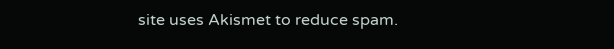site uses Akismet to reduce spam.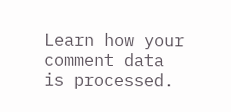Learn how your comment data is processed.